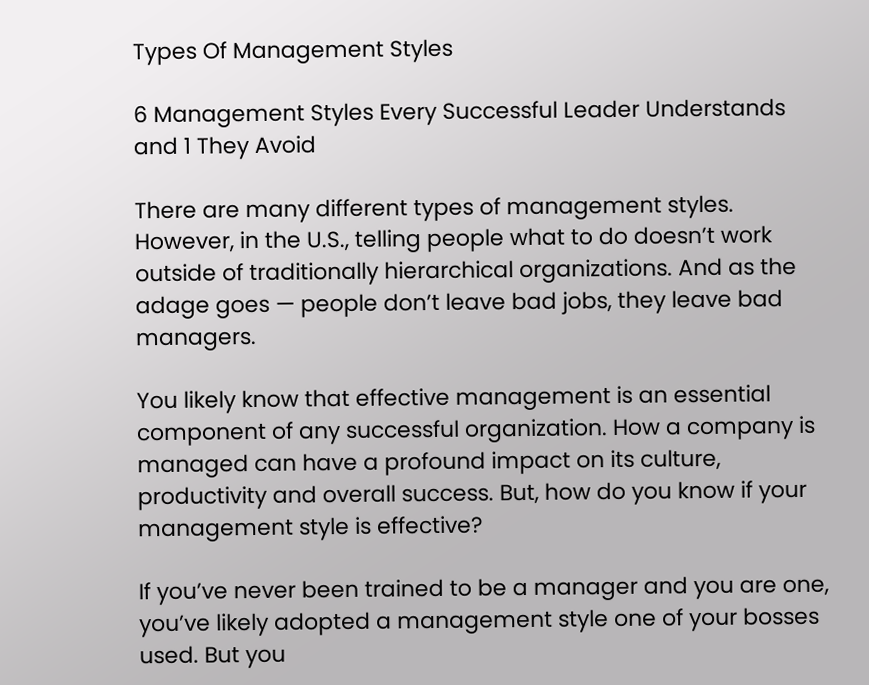Types Of Management Styles

6 Management Styles Every Successful Leader Understands and 1 They Avoid

There are many different types of management styles. However, in the U.S., telling people what to do doesn’t work outside of traditionally hierarchical organizations. And as the adage goes — people don’t leave bad jobs, they leave bad managers.

You likely know that effective management is an essential component of any successful organization. How a company is managed can have a profound impact on its culture, productivity and overall success. But, how do you know if your management style is effective?

If you’ve never been trained to be a manager and you are one, you’ve likely adopted a management style one of your bosses used. But you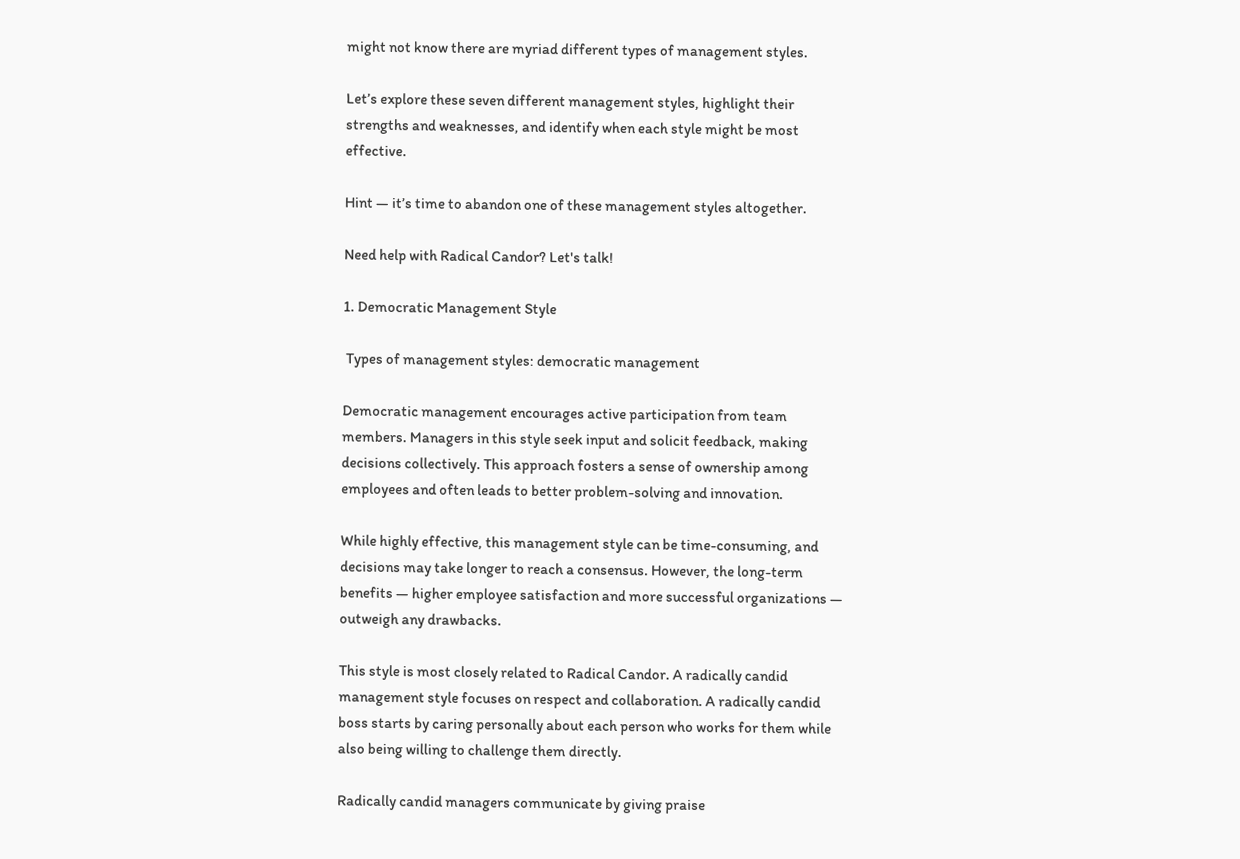might not know there are myriad different types of management styles.

Let’s explore these seven different management styles, highlight their strengths and weaknesses, and identify when each style might be most effective.

Hint — it’s time to abandon one of these management styles altogether.

Need help with Radical Candor? Let's talk!

1. Democratic Management Style

 Types of management styles: democratic management

Democratic management encourages active participation from team members. Managers in this style seek input and solicit feedback, making decisions collectively. This approach fosters a sense of ownership among employees and often leads to better problem-solving and innovation.

While highly effective, this management style can be time-consuming, and decisions may take longer to reach a consensus. However, the long-term benefits — higher employee satisfaction and more successful organizations — outweigh any drawbacks.

This style is most closely related to Radical Candor. A radically candid management style focuses on respect and collaboration. A radically candid boss starts by caring personally about each person who works for them while also being willing to challenge them directly.

Radically candid managers communicate by giving praise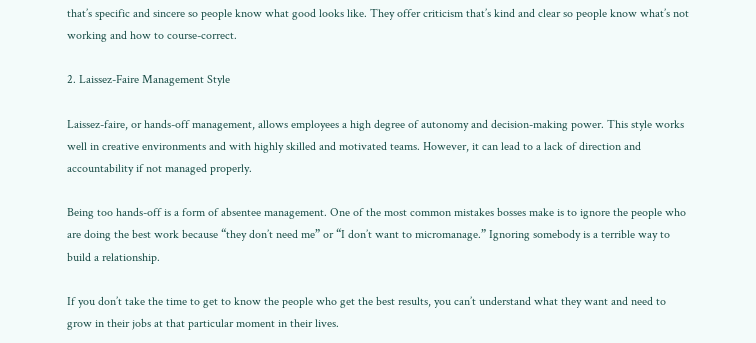that’s specific and sincere so people know what good looks like. They offer criticism that’s kind and clear so people know what’s not working and how to course-correct.

2. Laissez-Faire Management Style

Laissez-faire, or hands-off management, allows employees a high degree of autonomy and decision-making power. This style works well in creative environments and with highly skilled and motivated teams. However, it can lead to a lack of direction and accountability if not managed properly.

Being too hands-off is a form of absentee management. One of the most common mistakes bosses make is to ignore the people who are doing the best work because “they don’t need me” or “I don’t want to micromanage.” Ignoring somebody is a terrible way to build a relationship.

If you don’t take the time to get to know the people who get the best results, you can’t understand what they want and need to grow in their jobs at that particular moment in their lives.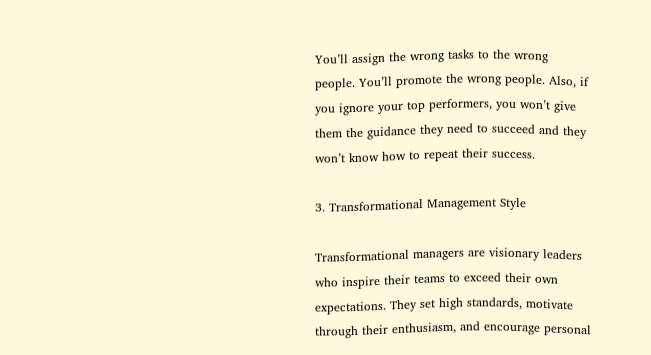You’ll assign the wrong tasks to the wrong people. You’ll promote the wrong people. Also, if you ignore your top performers, you won’t give them the guidance they need to succeed and they won’t know how to repeat their success.

3. Transformational Management Style

Transformational managers are visionary leaders who inspire their teams to exceed their own expectations. They set high standards, motivate through their enthusiasm, and encourage personal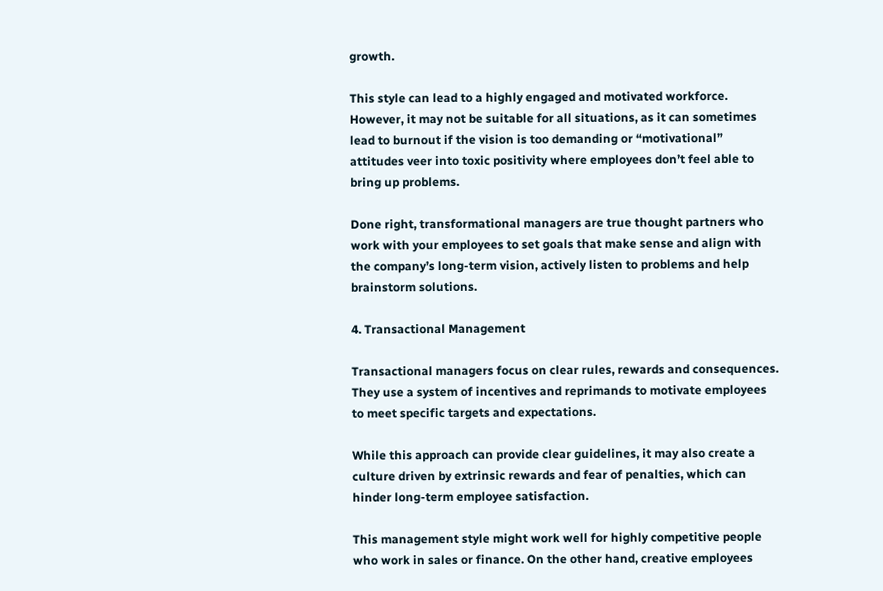growth.

This style can lead to a highly engaged and motivated workforce. However, it may not be suitable for all situations, as it can sometimes lead to burnout if the vision is too demanding or “motivational” attitudes veer into toxic positivity where employees don’t feel able to bring up problems.

Done right, transformational managers are true thought partners who work with your employees to set goals that make sense and align with the company’s long-term vision, actively listen to problems and help brainstorm solutions.

4. Transactional Management

Transactional managers focus on clear rules, rewards and consequences. They use a system of incentives and reprimands to motivate employees to meet specific targets and expectations.

While this approach can provide clear guidelines, it may also create a culture driven by extrinsic rewards and fear of penalties, which can hinder long-term employee satisfaction.

This management style might work well for highly competitive people who work in sales or finance. On the other hand, creative employees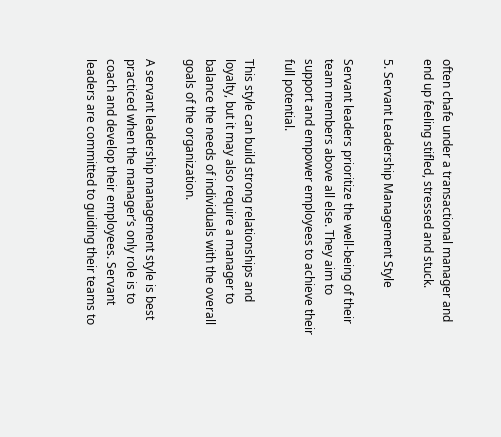often chafe under a transactional manager and end up feeling stifled, stressed and stuck.

5. Servant Leadership Management Style

Servant leaders prioritize the well-being of their team members above all else. They aim to support and empower employees to achieve their full potential.

This style can build strong relationships and loyalty, but it may also require a manager to balance the needs of individuals with the overall goals of the organization.

A servant leadership management style is best practiced when the manager’s only role is to coach and develop their employees. Servant leaders are committed to guiding their teams to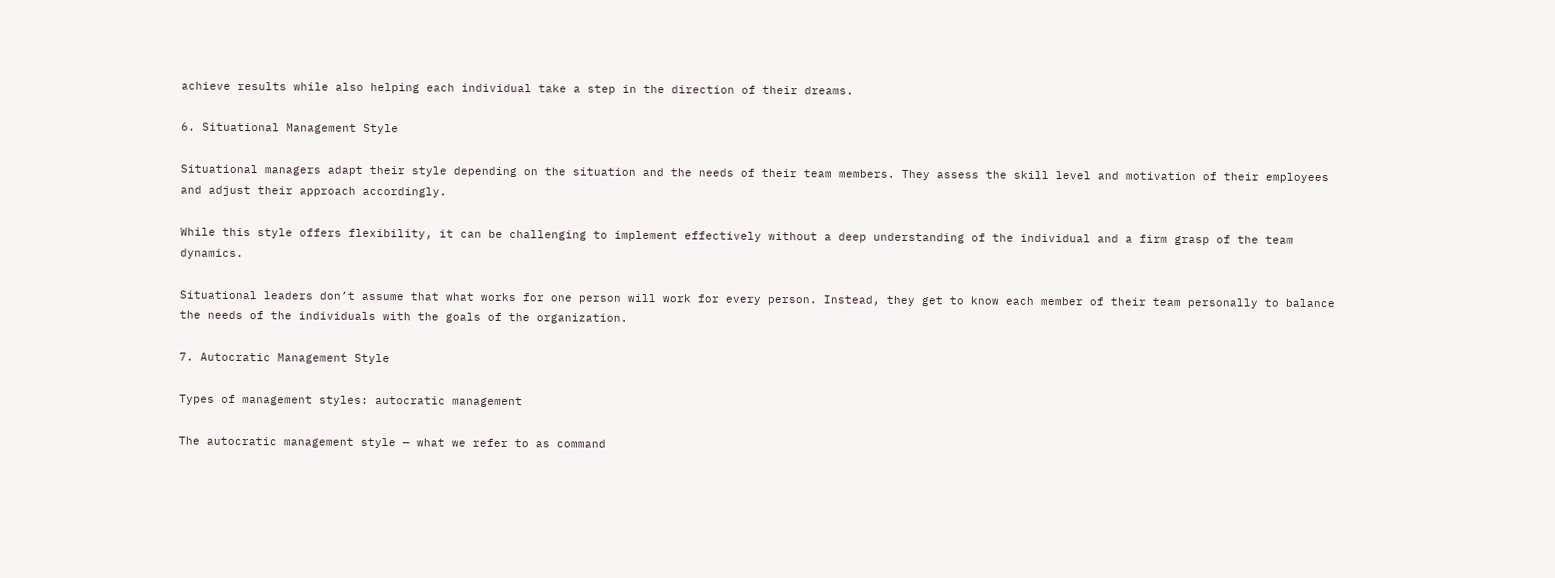achieve results while also helping each individual take a step in the direction of their dreams.

6. Situational Management Style

Situational managers adapt their style depending on the situation and the needs of their team members. They assess the skill level and motivation of their employees and adjust their approach accordingly.

While this style offers flexibility, it can be challenging to implement effectively without a deep understanding of the individual and a firm grasp of the team dynamics.

Situational leaders don’t assume that what works for one person will work for every person. Instead, they get to know each member of their team personally to balance the needs of the individuals with the goals of the organization.

7. Autocratic Management Style

Types of management styles: autocratic management

The autocratic management style — what we refer to as command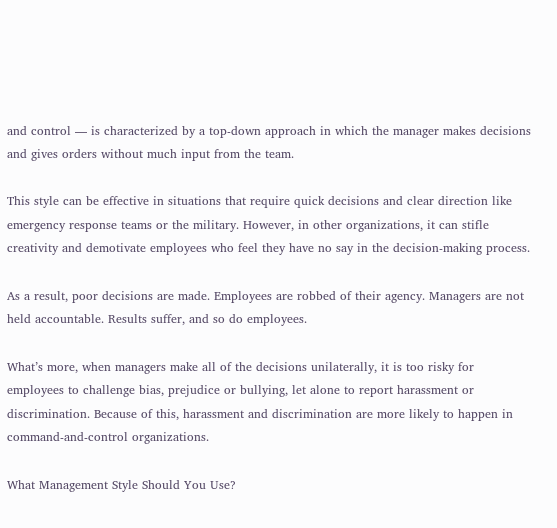and control — is characterized by a top-down approach in which the manager makes decisions and gives orders without much input from the team.

This style can be effective in situations that require quick decisions and clear direction like emergency response teams or the military. However, in other organizations, it can stifle creativity and demotivate employees who feel they have no say in the decision-making process.

As a result, poor decisions are made. Employees are robbed of their agency. Managers are not held accountable. Results suffer, and so do employees.

What’s more, when managers make all of the decisions unilaterally, it is too risky for employees to challenge bias, prejudice or bullying, let alone to report harassment or discrimination. Because of this, harassment and discrimination are more likely to happen in command-and-control organizations.

What Management Style Should You Use?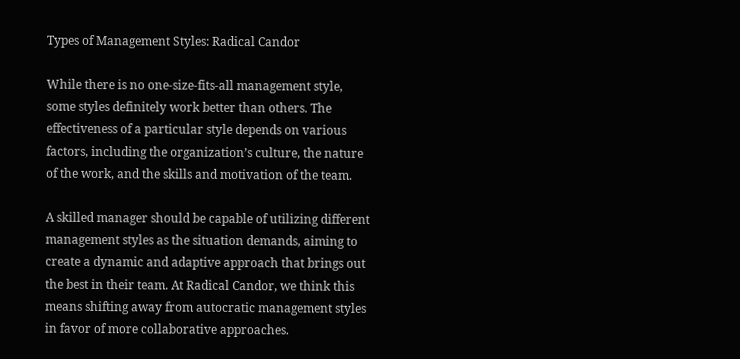Types of Management Styles: Radical Candor

While there is no one-size-fits-all management style, some styles definitely work better than others. The effectiveness of a particular style depends on various factors, including the organization’s culture, the nature of the work, and the skills and motivation of the team.

A skilled manager should be capable of utilizing different management styles as the situation demands, aiming to create a dynamic and adaptive approach that brings out the best in their team. At Radical Candor, we think this means shifting away from autocratic management styles in favor of more collaborative approaches.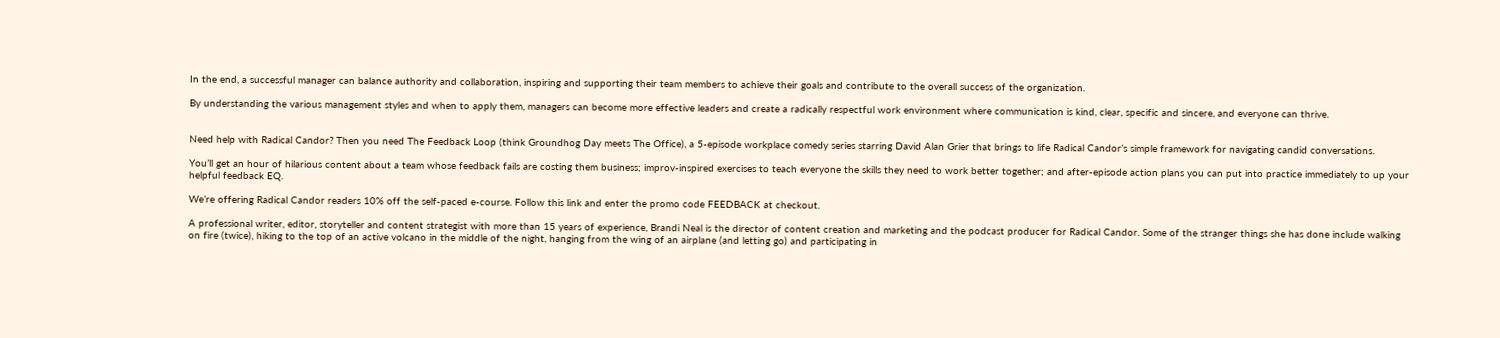In the end, a successful manager can balance authority and collaboration, inspiring and supporting their team members to achieve their goals and contribute to the overall success of the organization.

By understanding the various management styles and when to apply them, managers can become more effective leaders and create a radically respectful work environment where communication is kind, clear, specific and sincere, and everyone can thrive.


Need help with Radical Candor? Then you need The Feedback Loop (think Groundhog Day meets The Office), a 5-episode workplace comedy series starring David Alan Grier that brings to life Radical Candor’s simple framework for navigating candid conversations.

You’ll get an hour of hilarious content about a team whose feedback fails are costing them business; improv-inspired exercises to teach everyone the skills they need to work better together; and after-episode action plans you can put into practice immediately to up your helpful feedback EQ.

We’re offering Radical Candor readers 10% off the self-paced e-course. Follow this link and enter the promo code FEEDBACK at checkout.

A professional writer, editor, storyteller and content strategist with more than 15 years of experience, Brandi Neal is the director of content creation and marketing and the podcast producer for Radical Candor. Some of the stranger things she has done include walking on fire (twice), hiking to the top of an active volcano in the middle of the night, hanging from the wing of an airplane (and letting go) and participating in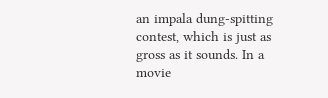an impala dung-spitting contest, which is just as gross as it sounds. In a movie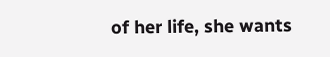of her life, she wants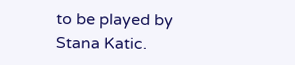to be played by Stana Katic.